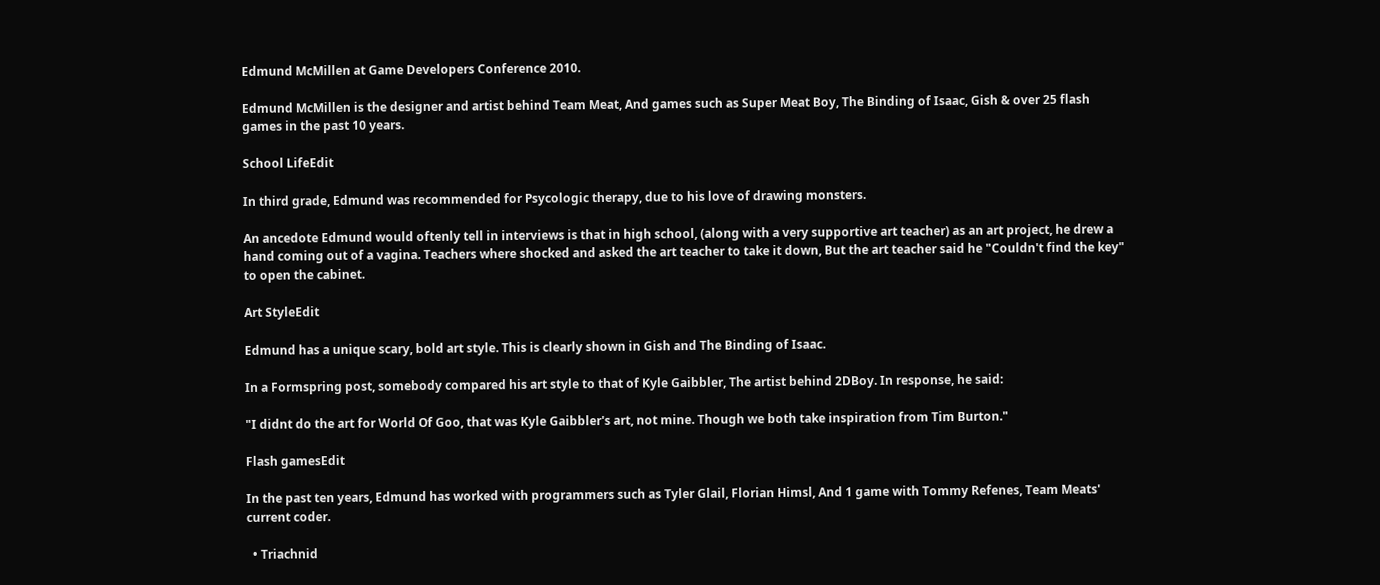Edmund McMillen at Game Developers Conference 2010.

Edmund McMillen is the designer and artist behind Team Meat, And games such as Super Meat Boy, The Binding of Isaac, Gish & over 25 flash games in the past 10 years.

School LifeEdit

In third grade, Edmund was recommended for Psycologic therapy, due to his love of drawing monsters.

An ancedote Edmund would oftenly tell in interviews is that in high school, (along with a very supportive art teacher) as an art project, he drew a hand coming out of a vagina. Teachers where shocked and asked the art teacher to take it down, But the art teacher said he "Couldn't find the key" to open the cabinet.

Art StyleEdit

Edmund has a unique scary, bold art style. This is clearly shown in Gish and The Binding of Isaac.

In a Formspring post, somebody compared his art style to that of Kyle Gaibbler, The artist behind 2DBoy. In response, he said:

"I didnt do the art for World Of Goo, that was Kyle Gaibbler's art, not mine. Though we both take inspiration from Tim Burton."

Flash gamesEdit

In the past ten years, Edmund has worked with programmers such as Tyler Glail, Florian Himsl, And 1 game with Tommy Refenes, Team Meats' current coder.

  • Triachnid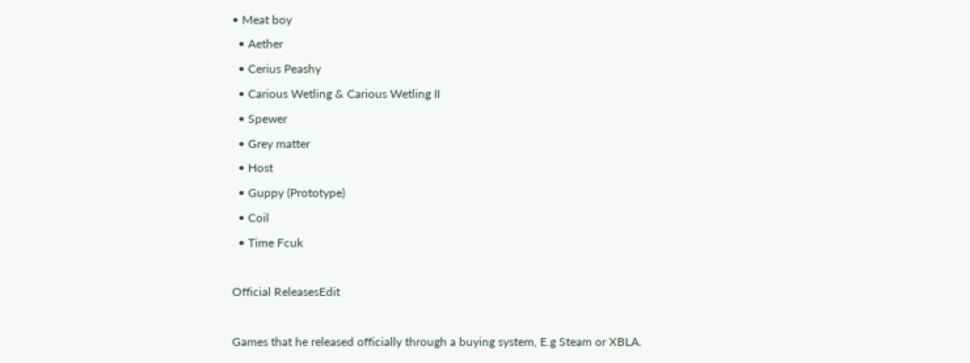• Meat boy
  • Aether
  • Cerius Peashy
  • Carious Wetling & Carious Wetling II
  • Spewer
  • Grey matter
  • Host
  • Guppy (Prototype)
  • Coil
  • Time Fcuk

Official ReleasesEdit

Games that he released officially through a buying system, E.g Steam or XBLA.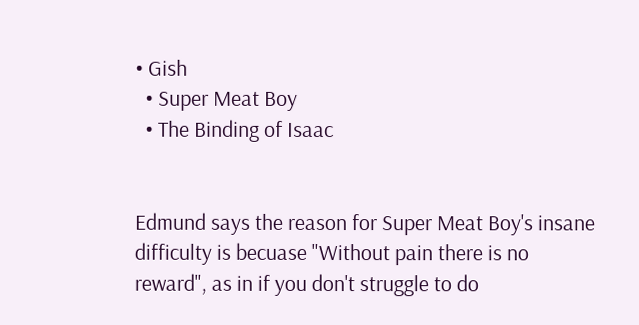• Gish
  • Super Meat Boy
  • The Binding of Isaac


Edmund says the reason for Super Meat Boy's insane difficulty is becuase "Without pain there is no reward", as in if you don't struggle to do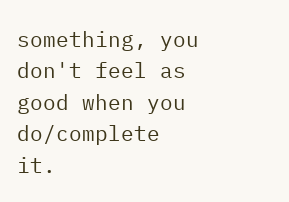something, you don't feel as good when you do/complete it.